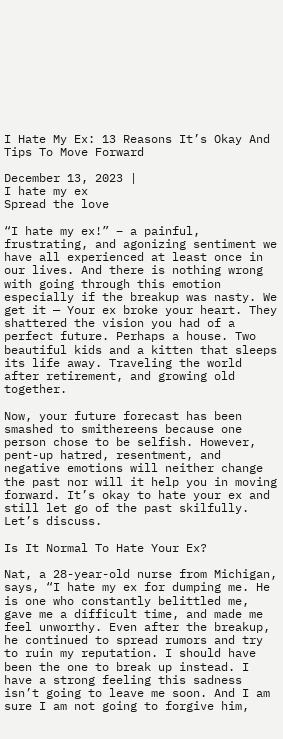I Hate My Ex: 13 Reasons It’s Okay And Tips To Move Forward

December 13, 2023 |
I hate my ex
Spread the love

“I hate my ex!” – a painful, frustrating, and agonizing sentiment we have all experienced at least once in our lives. And there is nothing wrong with going through this emotion especially if the breakup was nasty. We get it — Your ex broke your heart. They shattered the vision you had of a perfect future. Perhaps a house. Two beautiful kids and a kitten that sleeps its life away. Traveling the world after retirement, and growing old together.

Now, your future forecast has been smashed to smithereens because one person chose to be selfish. However, pent-up hatred, resentment, and negative emotions will neither change the past nor will it help you in moving forward. It’s okay to hate your ex and still let go of the past skilfully. Let’s discuss.

Is It Normal To Hate Your Ex?

Nat, a 28-year-old nurse from Michigan, says, “I hate my ex for dumping me. He is one who constantly belittled me, gave me a difficult time, and made me feel unworthy. Even after the breakup, he continued to spread rumors and try to ruin my reputation. I should have been the one to break up instead. I have a strong feeling this sadness isn’t going to leave me soon. And I am sure I am not going to forgive him,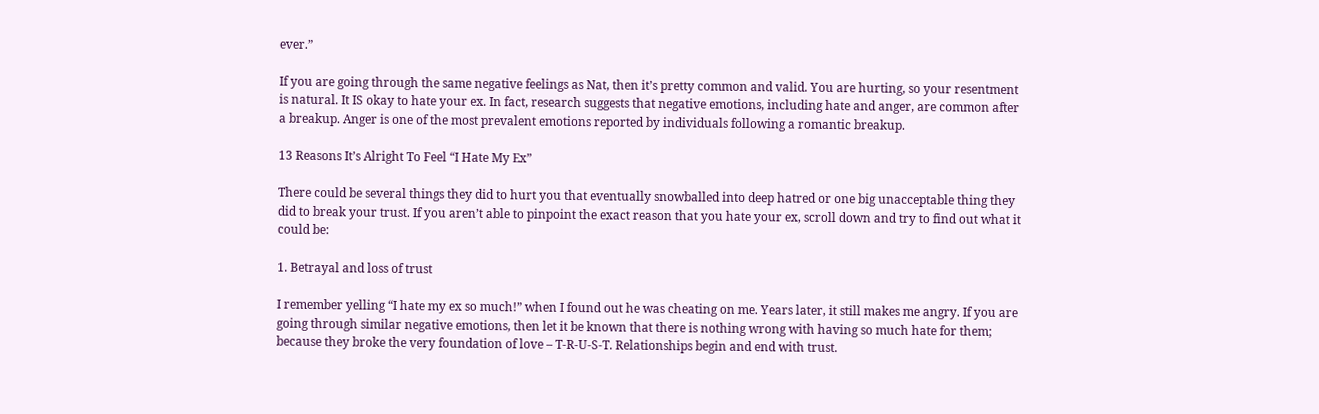ever.”

If you are going through the same negative feelings as Nat, then it’s pretty common and valid. You are hurting, so your resentment is natural. It IS okay to hate your ex. In fact, research suggests that negative emotions, including hate and anger, are common after a breakup. Anger is one of the most prevalent emotions reported by individuals following a romantic breakup.

13 Reasons It’s Alright To Feel “I Hate My Ex”

There could be several things they did to hurt you that eventually snowballed into deep hatred or one big unacceptable thing they did to break your trust. If you aren’t able to pinpoint the exact reason that you hate your ex, scroll down and try to find out what it could be:

1. Betrayal and loss of trust

I remember yelling “I hate my ex so much!” when I found out he was cheating on me. Years later, it still makes me angry. If you are going through similar negative emotions, then let it be known that there is nothing wrong with having so much hate for them; because they broke the very foundation of love – T-R-U-S-T. Relationships begin and end with trust.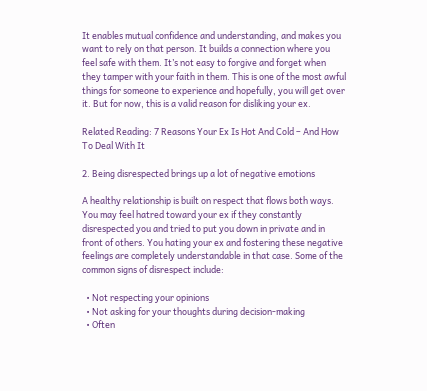It enables mutual confidence and understanding, and makes you want to rely on that person. It builds a connection where you feel safe with them. It’s not easy to forgive and forget when they tamper with your faith in them. This is one of the most awful things for someone to experience and hopefully, you will get over it. But for now, this is a valid reason for disliking your ex.

Related Reading: 7 Reasons Your Ex Is Hot And Cold – And How To Deal With It

2. Being disrespected brings up a lot of negative emotions

A healthy relationship is built on respect that flows both ways. You may feel hatred toward your ex if they constantly disrespected you and tried to put you down in private and in front of others. You hating your ex and fostering these negative feelings are completely understandable in that case. Some of the common signs of disrespect include:

  • Not respecting your opinions
  • Not asking for your thoughts during decision-making
  • Often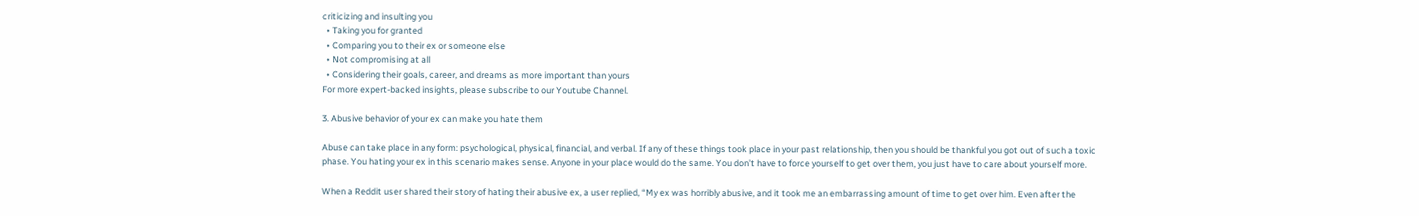criticizing and insulting you
  • Taking you for granted
  • Comparing you to their ex or someone else
  • Not compromising at all
  • Considering their goals, career, and dreams as more important than yours
For more expert-backed insights, please subscribe to our Youtube Channel.

3. Abusive behavior of your ex can make you hate them

Abuse can take place in any form: psychological, physical, financial, and verbal. If any of these things took place in your past relationship, then you should be thankful you got out of such a toxic phase. You hating your ex in this scenario makes sense. Anyone in your place would do the same. You don’t have to force yourself to get over them, you just have to care about yourself more.

When a Reddit user shared their story of hating their abusive ex, a user replied, “My ex was horribly abusive, and it took me an embarrassing amount of time to get over him. Even after the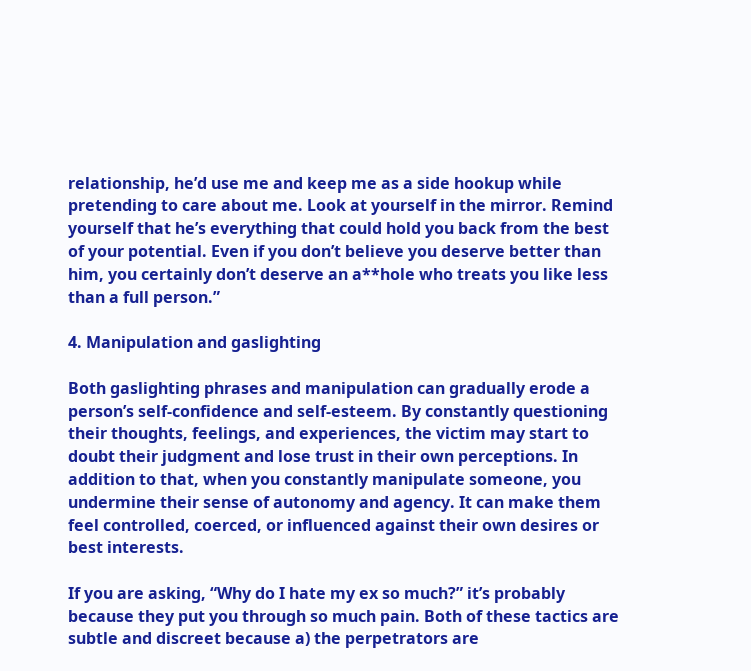relationship, he’d use me and keep me as a side hookup while pretending to care about me. Look at yourself in the mirror. Remind yourself that he’s everything that could hold you back from the best of your potential. Even if you don’t believe you deserve better than him, you certainly don’t deserve an a**hole who treats you like less than a full person.”

4. Manipulation and gaslighting

Both gaslighting phrases and manipulation can gradually erode a person’s self-confidence and self-esteem. By constantly questioning their thoughts, feelings, and experiences, the victim may start to doubt their judgment and lose trust in their own perceptions. In addition to that, when you constantly manipulate someone, you undermine their sense of autonomy and agency. It can make them feel controlled, coerced, or influenced against their own desires or best interests.

If you are asking, “Why do I hate my ex so much?” it’s probably because they put you through so much pain. Both of these tactics are subtle and discreet because a) the perpetrators are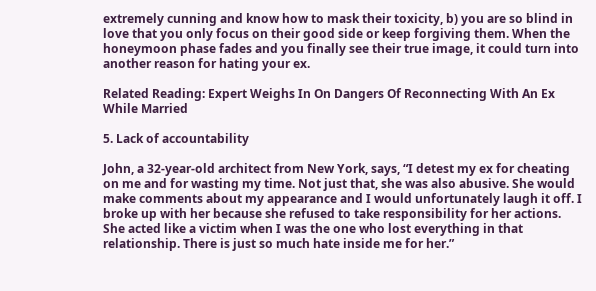extremely cunning and know how to mask their toxicity, b) you are so blind in love that you only focus on their good side or keep forgiving them. When the honeymoon phase fades and you finally see their true image, it could turn into another reason for hating your ex.

Related Reading: Expert Weighs In On Dangers Of Reconnecting With An Ex While Married

5. Lack of accountability

John, a 32-year-old architect from New York, says, “I detest my ex for cheating on me and for wasting my time. Not just that, she was also abusive. She would make comments about my appearance and I would unfortunately laugh it off. I broke up with her because she refused to take responsibility for her actions. She acted like a victim when I was the one who lost everything in that relationship. There is just so much hate inside me for her.”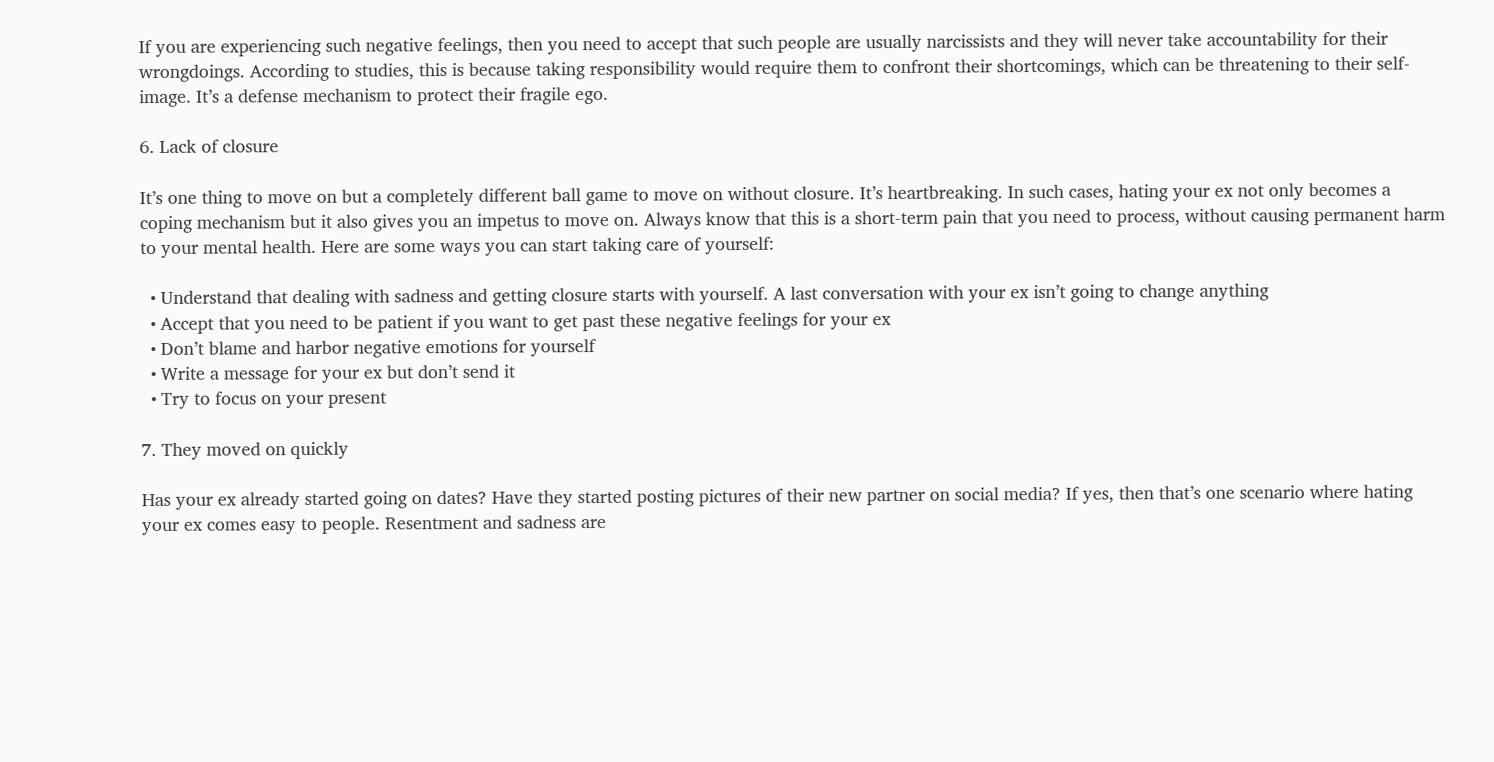If you are experiencing such negative feelings, then you need to accept that such people are usually narcissists and they will never take accountability for their wrongdoings. According to studies, this is because taking responsibility would require them to confront their shortcomings, which can be threatening to their self-image. It’s a defense mechanism to protect their fragile ego.

6. Lack of closure

It’s one thing to move on but a completely different ball game to move on without closure. It’s heartbreaking. In such cases, hating your ex not only becomes a coping mechanism but it also gives you an impetus to move on. Always know that this is a short-term pain that you need to process, without causing permanent harm to your mental health. Here are some ways you can start taking care of yourself:

  • Understand that dealing with sadness and getting closure starts with yourself. A last conversation with your ex isn’t going to change anything
  • Accept that you need to be patient if you want to get past these negative feelings for your ex
  • Don’t blame and harbor negative emotions for yourself
  • Write a message for your ex but don’t send it
  • Try to focus on your present

7. They moved on quickly

Has your ex already started going on dates? Have they started posting pictures of their new partner on social media? If yes, then that’s one scenario where hating your ex comes easy to people. Resentment and sadness are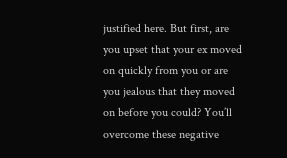justified here. But first, are you upset that your ex moved on quickly from you or are you jealous that they moved on before you could? You’ll overcome these negative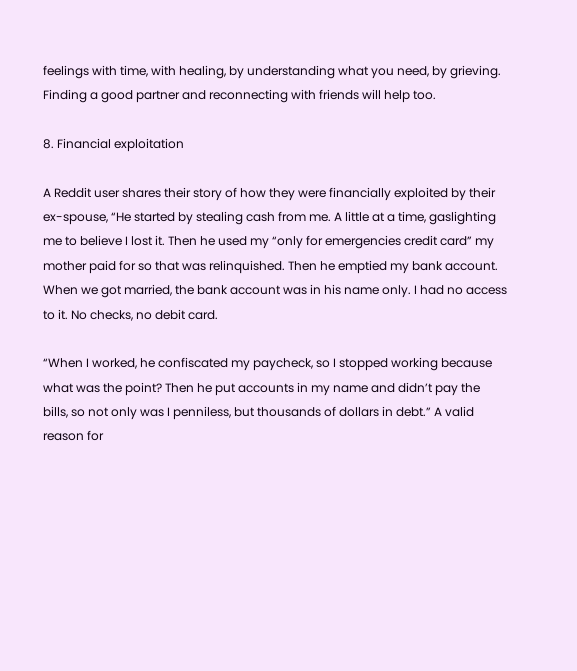feelings with time, with healing, by understanding what you need, by grieving. Finding a good partner and reconnecting with friends will help too.

8. Financial exploitation

A Reddit user shares their story of how they were financially exploited by their ex-spouse, “He started by stealing cash from me. A little at a time, gaslighting me to believe I lost it. Then he used my “only for emergencies credit card” my mother paid for so that was relinquished. Then he emptied my bank account. When we got married, the bank account was in his name only. I had no access to it. No checks, no debit card.

“When I worked, he confiscated my paycheck, so I stopped working because what was the point? Then he put accounts in my name and didn’t pay the bills, so not only was I penniless, but thousands of dollars in debt.” A valid reason for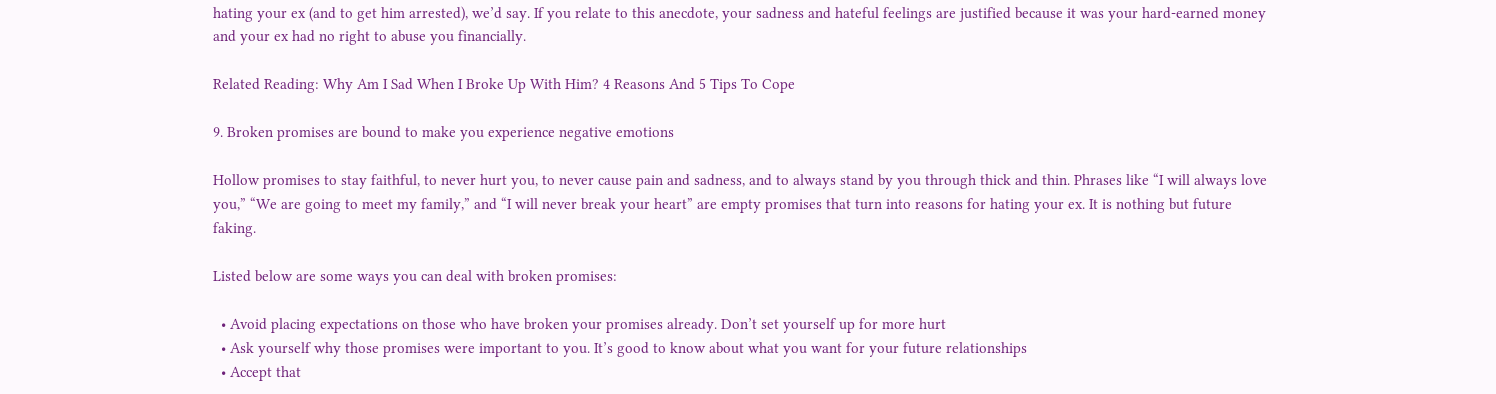hating your ex (and to get him arrested), we’d say. If you relate to this anecdote, your sadness and hateful feelings are justified because it was your hard-earned money and your ex had no right to abuse you financially.

Related Reading: Why Am I Sad When I Broke Up With Him? 4 Reasons And 5 Tips To Cope

9. Broken promises are bound to make you experience negative emotions

Hollow promises to stay faithful, to never hurt you, to never cause pain and sadness, and to always stand by you through thick and thin. Phrases like “I will always love you,” “We are going to meet my family,” and “I will never break your heart” are empty promises that turn into reasons for hating your ex. It is nothing but future faking.

Listed below are some ways you can deal with broken promises:

  • Avoid placing expectations on those who have broken your promises already. Don’t set yourself up for more hurt
  • Ask yourself why those promises were important to you. It’s good to know about what you want for your future relationships
  • Accept that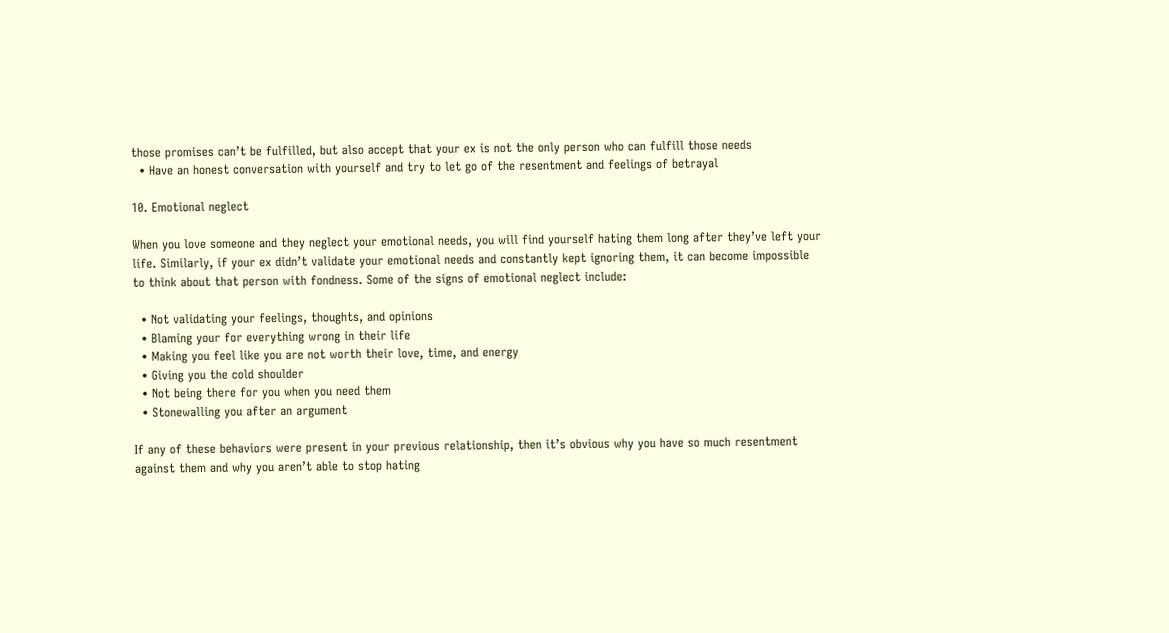those promises can’t be fulfilled, but also accept that your ex is not the only person who can fulfill those needs
  • Have an honest conversation with yourself and try to let go of the resentment and feelings of betrayal

10. Emotional neglect

When you love someone and they neglect your emotional needs, you will find yourself hating them long after they’ve left your life. Similarly, if your ex didn’t validate your emotional needs and constantly kept ignoring them, it can become impossible to think about that person with fondness. Some of the signs of emotional neglect include:

  • Not validating your feelings, thoughts, and opinions
  • Blaming your for everything wrong in their life
  • Making you feel like you are not worth their love, time, and energy
  • Giving you the cold shoulder
  • Not being there for you when you need them
  • Stonewalling you after an argument

If any of these behaviors were present in your previous relationship, then it’s obvious why you have so much resentment against them and why you aren’t able to stop hating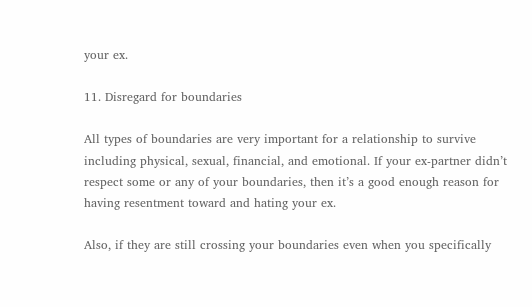your ex.

11. Disregard for boundaries

All types of boundaries are very important for a relationship to survive including physical, sexual, financial, and emotional. If your ex-partner didn’t respect some or any of your boundaries, then it’s a good enough reason for having resentment toward and hating your ex.

Also, if they are still crossing your boundaries even when you specifically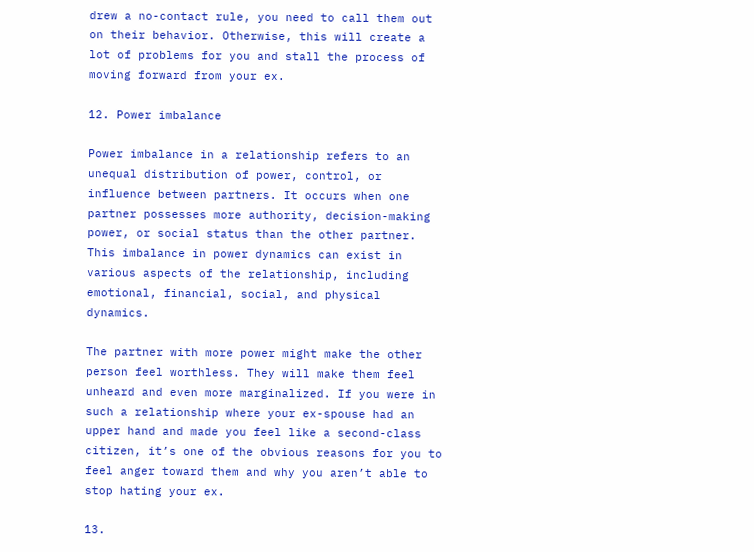drew a no-contact rule, you need to call them out on their behavior. Otherwise, this will create a lot of problems for you and stall the process of moving forward from your ex.

12. Power imbalance

Power imbalance in a relationship refers to an unequal distribution of power, control, or influence between partners. It occurs when one partner possesses more authority, decision-making power, or social status than the other partner. This imbalance in power dynamics can exist in various aspects of the relationship, including emotional, financial, social, and physical dynamics.

The partner with more power might make the other person feel worthless. They will make them feel unheard and even more marginalized. If you were in such a relationship where your ex-spouse had an upper hand and made you feel like a second-class citizen, it’s one of the obvious reasons for you to feel anger toward them and why you aren’t able to stop hating your ex.

13.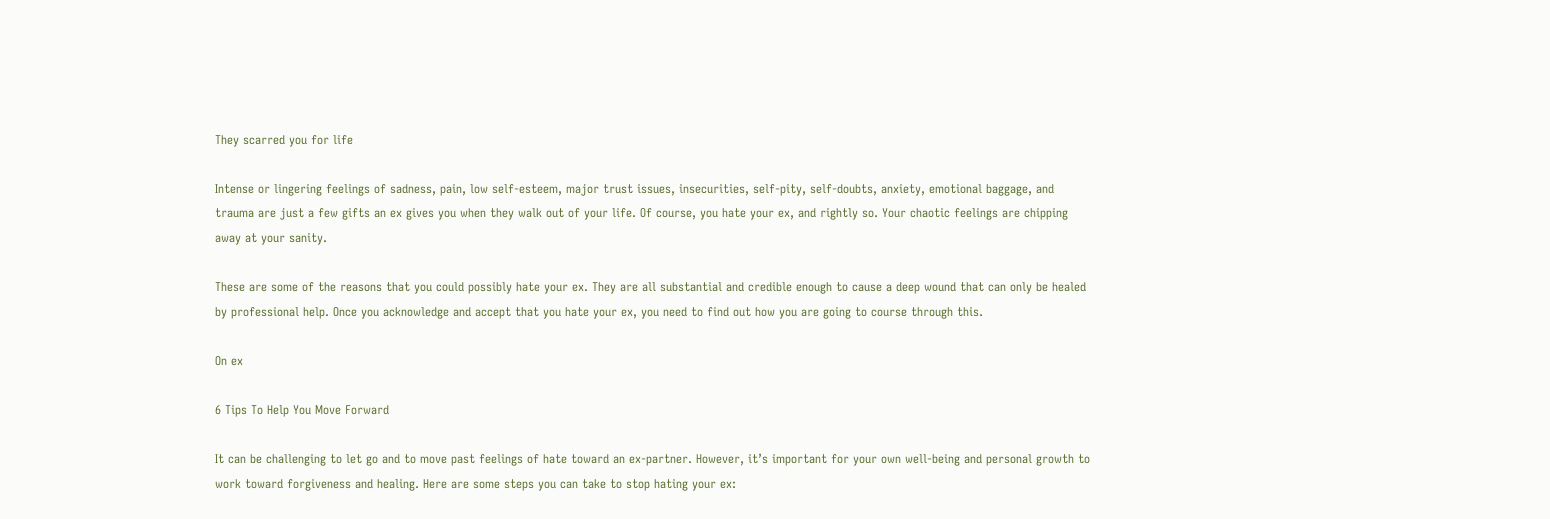They scarred you for life

Intense or lingering feelings of sadness, pain, low self-esteem, major trust issues, insecurities, self-pity, self-doubts, anxiety, emotional baggage, and trauma are just a few gifts an ex gives you when they walk out of your life. Of course, you hate your ex, and rightly so. Your chaotic feelings are chipping away at your sanity.

These are some of the reasons that you could possibly hate your ex. They are all substantial and credible enough to cause a deep wound that can only be healed by professional help. Once you acknowledge and accept that you hate your ex, you need to find out how you are going to course through this.

On ex

6 Tips To Help You Move Forward

It can be challenging to let go and to move past feelings of hate toward an ex-partner. However, it’s important for your own well-being and personal growth to work toward forgiveness and healing. Here are some steps you can take to stop hating your ex: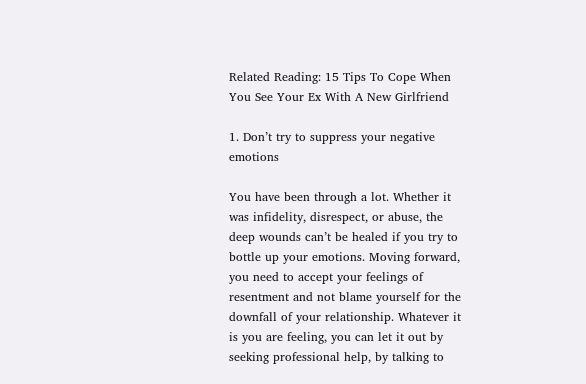Related Reading: 15 Tips To Cope When You See Your Ex With A New Girlfriend

1. Don’t try to suppress your negative emotions

You have been through a lot. Whether it was infidelity, disrespect, or abuse, the deep wounds can’t be healed if you try to bottle up your emotions. Moving forward, you need to accept your feelings of resentment and not blame yourself for the downfall of your relationship. Whatever it is you are feeling, you can let it out by seeking professional help, by talking to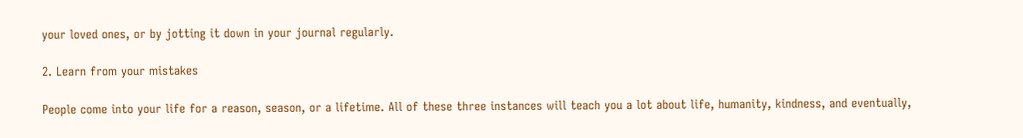your loved ones, or by jotting it down in your journal regularly.

2. Learn from your mistakes

People come into your life for a reason, season, or a lifetime. All of these three instances will teach you a lot about life, humanity, kindness, and eventually,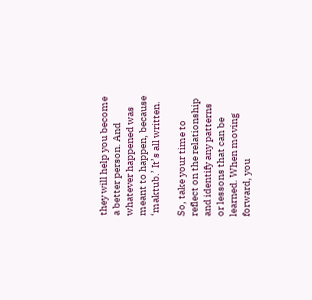they will help you become a better person. And whatever happened was meant to happen, because ‘maktub.’ It’s all written.

So, take your time to reflect on the relationship and identify any patterns or lessons that can be learned. When moving forward, you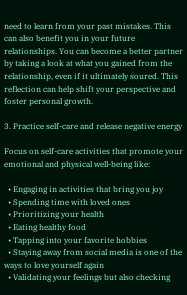need to learn from your past mistakes. This can also benefit you in your future relationships. You can become a better partner by taking a look at what you gained from the relationship, even if it ultimately soured. This reflection can help shift your perspective and foster personal growth.

3. Practice self-care and release negative energy

Focus on self-care activities that promote your emotional and physical well-being like:

  • Engaging in activities that bring you joy
  • Spending time with loved ones
  • Prioritizing your health
  • Eating healthy food
  • Tapping into your favorite hobbies
  • Staying away from social media is one of the ways to love yourself again
  • Validating your feelings but also checking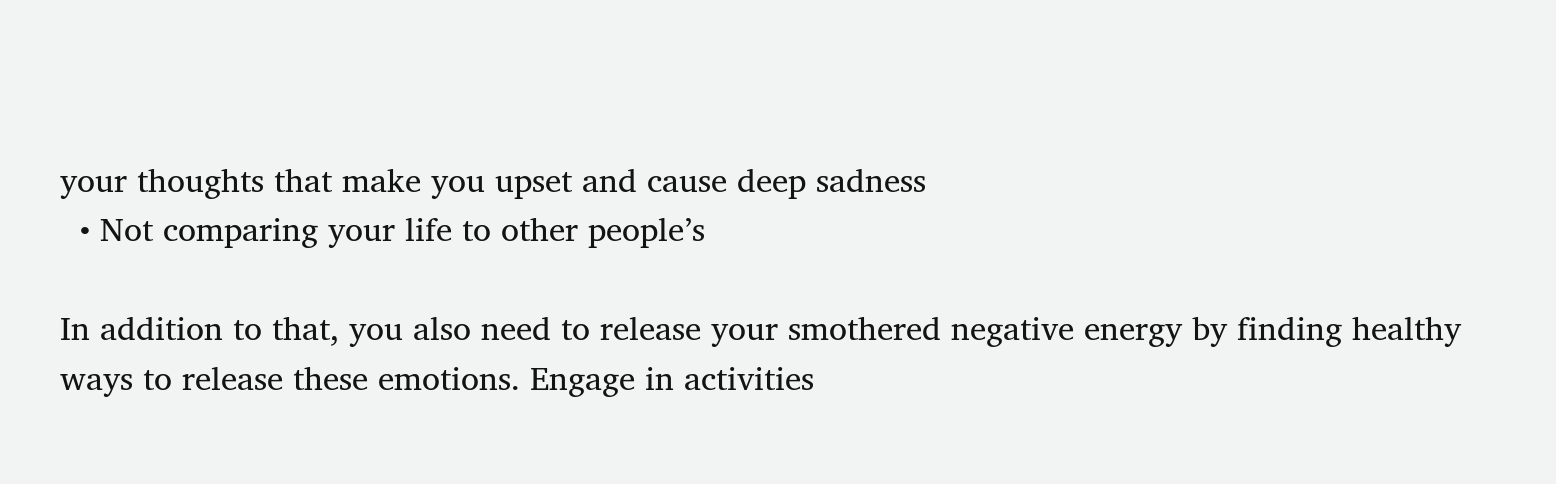your thoughts that make you upset and cause deep sadness
  • Not comparing your life to other people’s

In addition to that, you also need to release your smothered negative energy by finding healthy ways to release these emotions. Engage in activities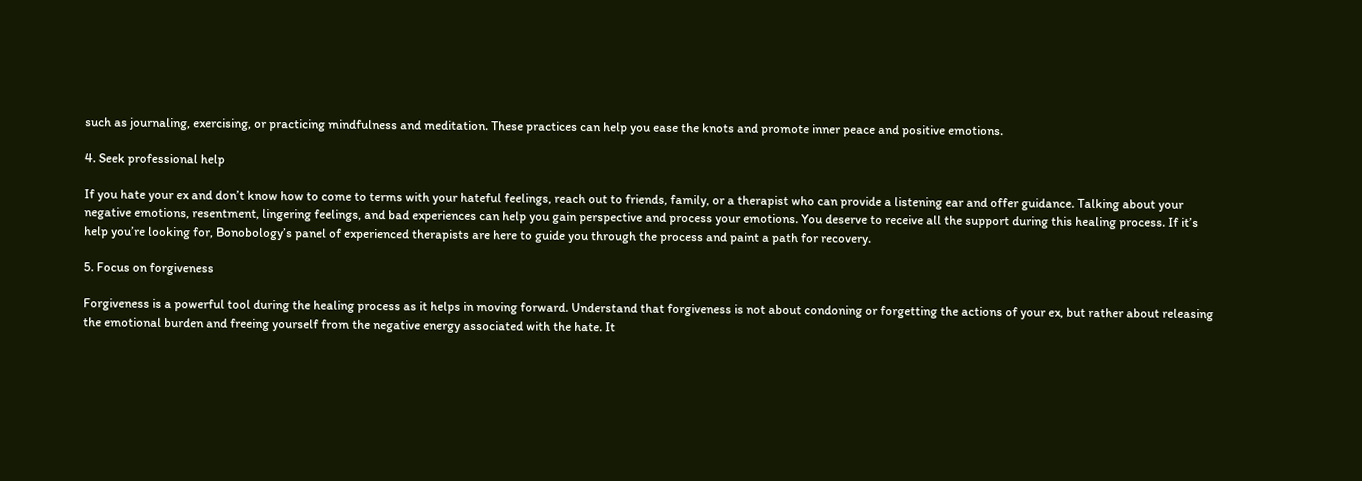such as journaling, exercising, or practicing mindfulness and meditation. These practices can help you ease the knots and promote inner peace and positive emotions.

4. Seek professional help

If you hate your ex and don’t know how to come to terms with your hateful feelings, reach out to friends, family, or a therapist who can provide a listening ear and offer guidance. Talking about your negative emotions, resentment, lingering feelings, and bad experiences can help you gain perspective and process your emotions. You deserve to receive all the support during this healing process. If it’s help you’re looking for, Bonobology’s panel of experienced therapists are here to guide you through the process and paint a path for recovery.

5. Focus on forgiveness

Forgiveness is a powerful tool during the healing process as it helps in moving forward. Understand that forgiveness is not about condoning or forgetting the actions of your ex, but rather about releasing the emotional burden and freeing yourself from the negative energy associated with the hate. It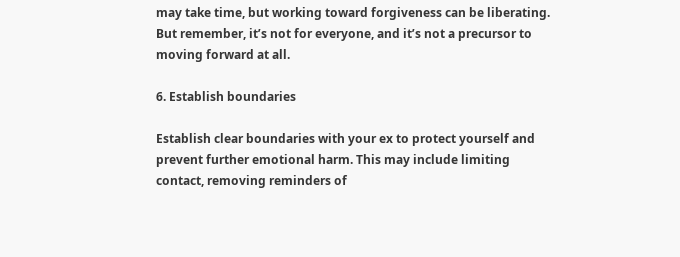may take time, but working toward forgiveness can be liberating. But remember, it’s not for everyone, and it’s not a precursor to moving forward at all.

6. Establish boundaries

Establish clear boundaries with your ex to protect yourself and prevent further emotional harm. This may include limiting contact, removing reminders of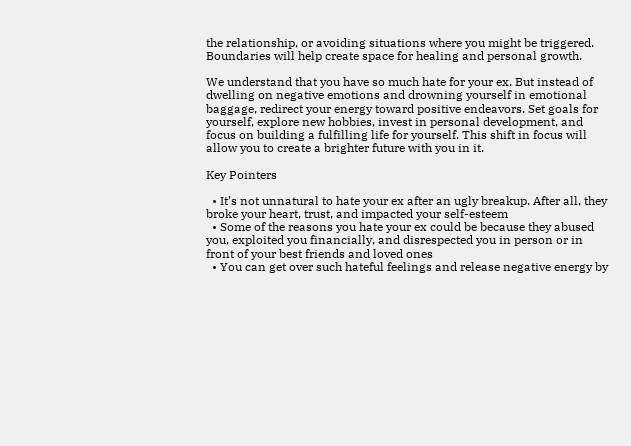the relationship, or avoiding situations where you might be triggered. Boundaries will help create space for healing and personal growth.

We understand that you have so much hate for your ex. But instead of dwelling on negative emotions and drowning yourself in emotional baggage, redirect your energy toward positive endeavors. Set goals for yourself, explore new hobbies, invest in personal development, and focus on building a fulfilling life for yourself. This shift in focus will allow you to create a brighter future with you in it.

Key Pointers

  • It’s not unnatural to hate your ex after an ugly breakup. After all, they broke your heart, trust, and impacted your self-esteem
  • Some of the reasons you hate your ex could be because they abused you, exploited you financially, and disrespected you in person or in front of your best friends and loved ones
  • You can get over such hateful feelings and release negative energy by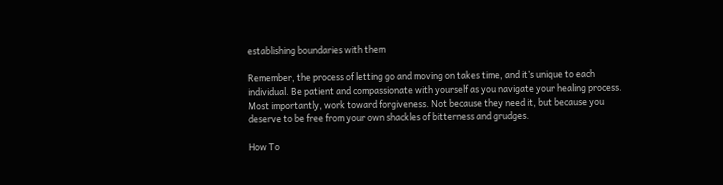establishing boundaries with them

Remember, the process of letting go and moving on takes time, and it’s unique to each individual. Be patient and compassionate with yourself as you navigate your healing process. Most importantly, work toward forgiveness. Not because they need it, but because you deserve to be free from your own shackles of bitterness and grudges.

How To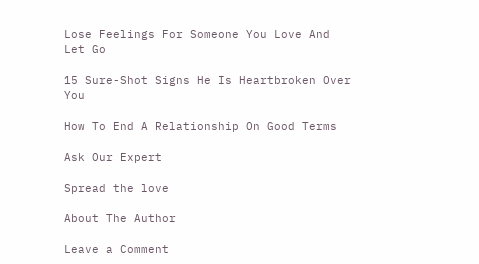Lose Feelings For Someone You Love And Let Go

15 Sure-Shot Signs He Is Heartbroken Over You

How To End A Relationship On Good Terms

Ask Our Expert

Spread the love

About The Author

Leave a Comment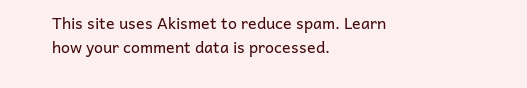This site uses Akismet to reduce spam. Learn how your comment data is processed.